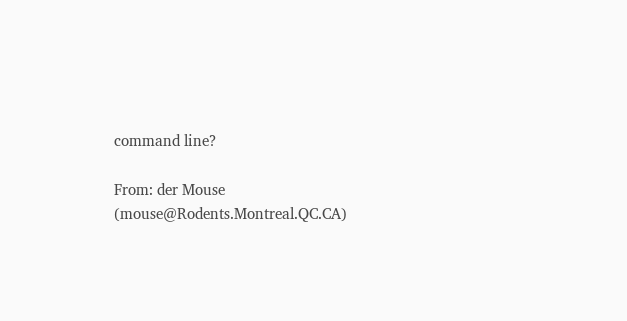command line?

From: der Mouse (mouse@Rodents.Montreal.QC.CA)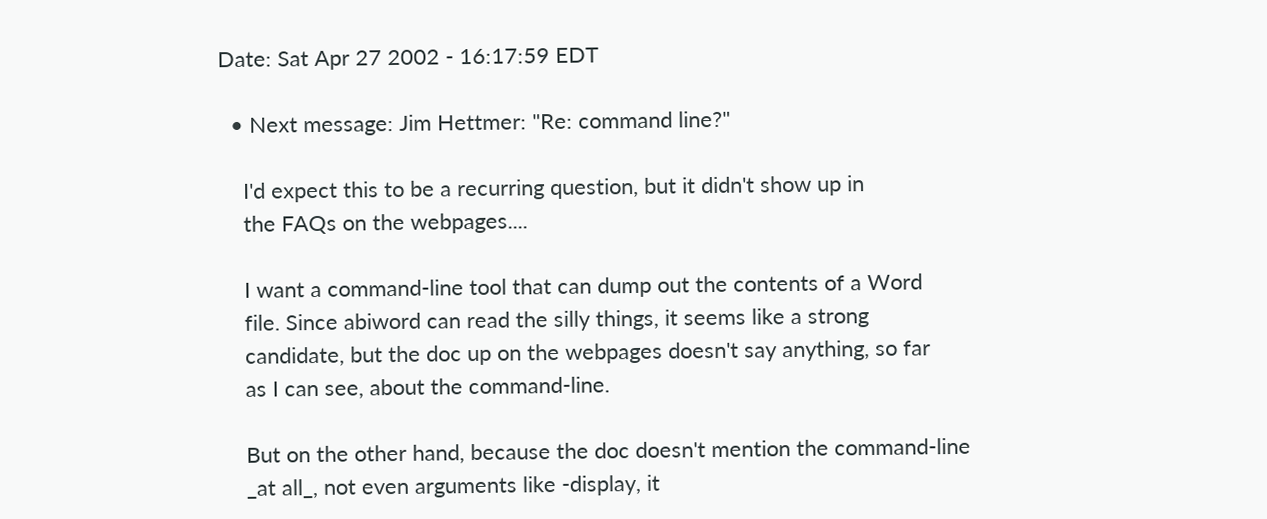Date: Sat Apr 27 2002 - 16:17:59 EDT

  • Next message: Jim Hettmer: "Re: command line?"

    I'd expect this to be a recurring question, but it didn't show up in
    the FAQs on the webpages....

    I want a command-line tool that can dump out the contents of a Word
    file. Since abiword can read the silly things, it seems like a strong
    candidate, but the doc up on the webpages doesn't say anything, so far
    as I can see, about the command-line.

    But on the other hand, because the doc doesn't mention the command-line
    _at all_, not even arguments like -display, it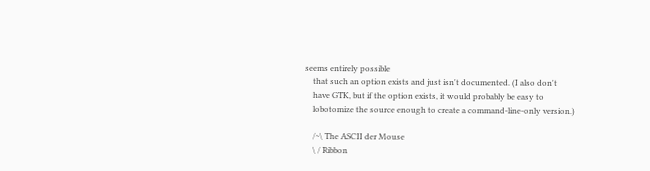seems entirely possible
    that such an option exists and just isn't documented. (I also don't
    have GTK, but if the option exists, it would probably be easy to
    lobotomize the source enough to create a command-line-only version.)

    /~\ The ASCII der Mouse
    \ / Ribbon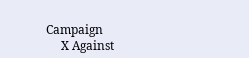Campaign
     X Against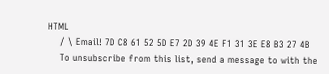HTML
    / \ Email! 7D C8 61 52 5D E7 2D 39 4E F1 31 3E E8 B3 27 4B
    To unsubscribe from this list, send a message to with the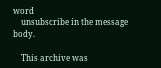word
    unsubscribe in the message body.

    This archive was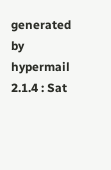generated by hypermail 2.1.4 : Sat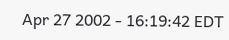Apr 27 2002 - 16:19:42 EDT